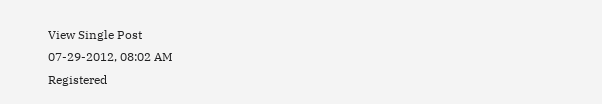View Single Post
07-29-2012, 08:02 AM
Registered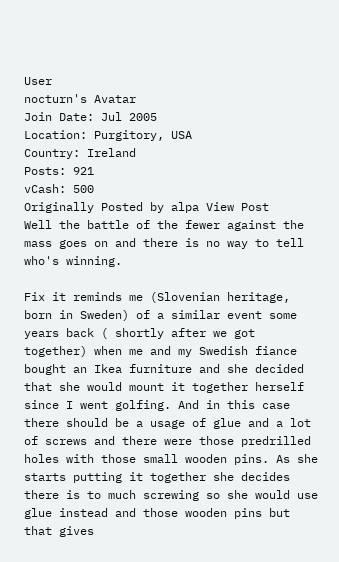User
nocturn's Avatar
Join Date: Jul 2005
Location: Purgitory, USA
Country: Ireland
Posts: 921
vCash: 500
Originally Posted by alpa View Post
Well the battle of the fewer against the mass goes on and there is no way to tell who's winning.

Fix it reminds me (Slovenian heritage, born in Sweden) of a similar event some years back ( shortly after we got together) when me and my Swedish fiance bought an Ikea furniture and she decided that she would mount it together herself since I went golfing. And in this case there should be a usage of glue and a lot of screws and there were those predrilled holes with those small wooden pins. As she starts putting it together she decides there is to much screwing so she would use glue instead and those wooden pins but that gives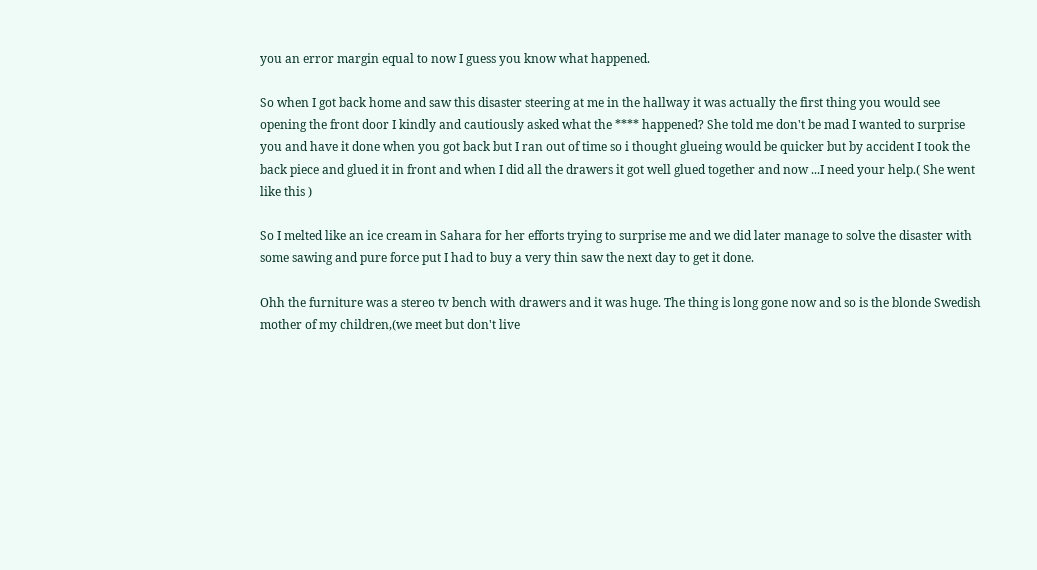you an error margin equal to now I guess you know what happened.

So when I got back home and saw this disaster steering at me in the hallway it was actually the first thing you would see opening the front door I kindly and cautiously asked what the **** happened? She told me don't be mad I wanted to surprise you and have it done when you got back but I ran out of time so i thought glueing would be quicker but by accident I took the back piece and glued it in front and when I did all the drawers it got well glued together and now ...I need your help.( She went like this )

So I melted like an ice cream in Sahara for her efforts trying to surprise me and we did later manage to solve the disaster with some sawing and pure force put I had to buy a very thin saw the next day to get it done.

Ohh the furniture was a stereo tv bench with drawers and it was huge. The thing is long gone now and so is the blonde Swedish mother of my children,(we meet but don't live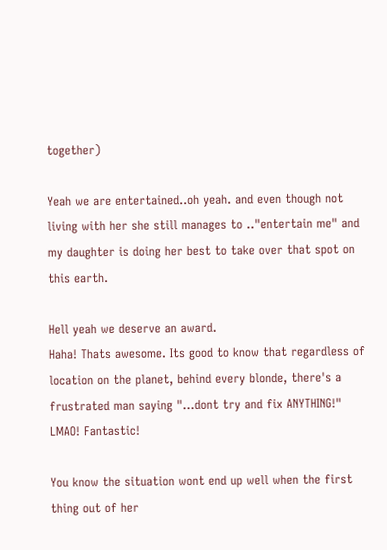together)

Yeah we are entertained..oh yeah. and even though not living with her she still manages to .."entertain me" and my daughter is doing her best to take over that spot on this earth.

Hell yeah we deserve an award.
Haha! Thats awesome. Its good to know that regardless of location on the planet, behind every blonde, there's a frustrated man saying "...dont try and fix ANYTHING!" LMAO! Fantastic!

You know the situation wont end up well when the first thing out of her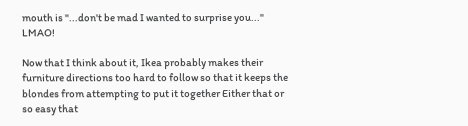mouth is "...don't be mad I wanted to surprise you..." LMAO!

Now that I think about it, Ikea probably makes their furniture directions too hard to follow so that it keeps the blondes from attempting to put it together Either that or so easy that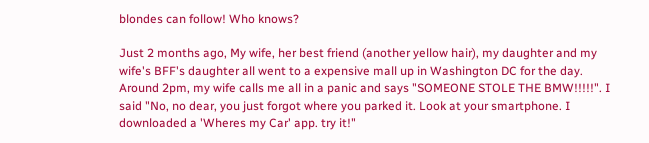blondes can follow! Who knows?

Just 2 months ago, My wife, her best friend (another yellow hair), my daughter and my wife's BFF's daughter all went to a expensive mall up in Washington DC for the day. Around 2pm, my wife calls me all in a panic and says "SOMEONE STOLE THE BMW!!!!!". I said "No, no dear, you just forgot where you parked it. Look at your smartphone. I downloaded a 'Wheres my Car' app. try it!"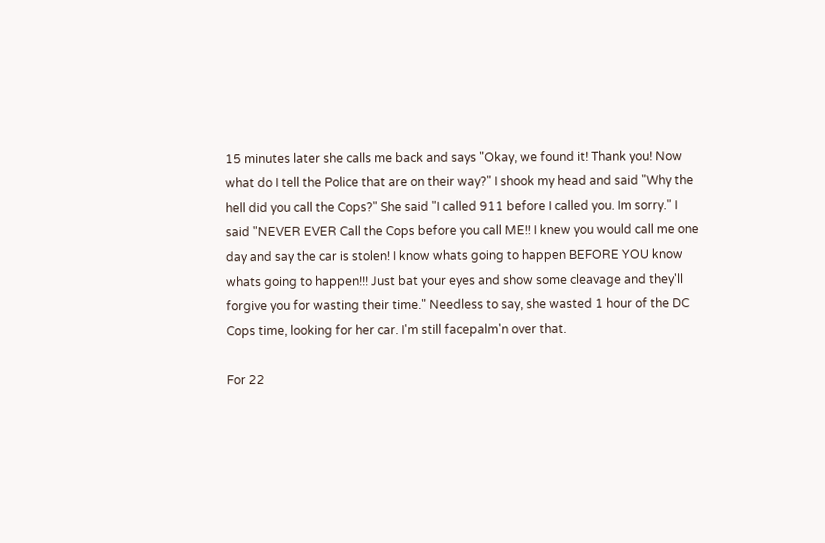15 minutes later she calls me back and says "Okay, we found it! Thank you! Now what do I tell the Police that are on their way?" I shook my head and said "Why the hell did you call the Cops?" She said "I called 911 before I called you. Im sorry." I said "NEVER EVER Call the Cops before you call ME!! I knew you would call me one day and say the car is stolen! I know whats going to happen BEFORE YOU know whats going to happen!!! Just bat your eyes and show some cleavage and they'll forgive you for wasting their time." Needless to say, she wasted 1 hour of the DC Cops time, looking for her car. I'm still facepalm'n over that.

For 22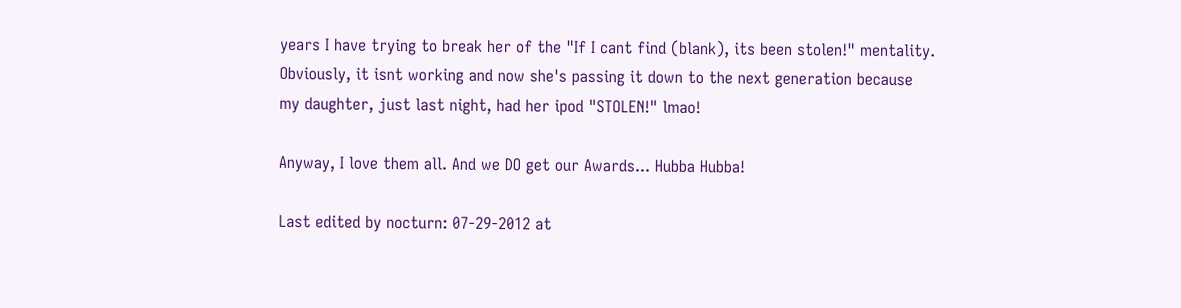years I have trying to break her of the "If I cant find (blank), its been stolen!" mentality. Obviously, it isnt working and now she's passing it down to the next generation because my daughter, just last night, had her ipod "STOLEN!" lmao!

Anyway, I love them all. And we DO get our Awards... Hubba Hubba!

Last edited by nocturn: 07-29-2012 at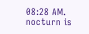08:28 AM.
nocturn is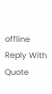offline   Reply With Quote